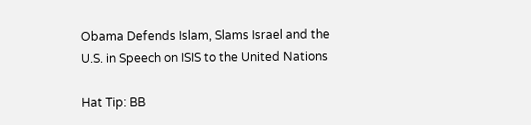Obama Defends Islam, Slams Israel and the U.S. in Speech on ISIS to the United Nations

Hat Tip: BB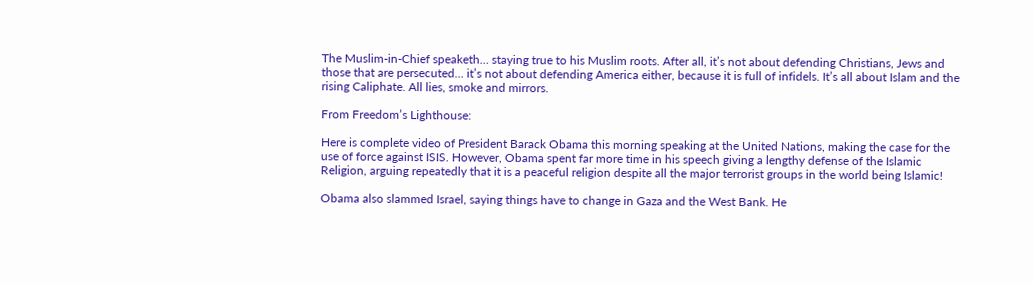The Muslim-in-Chief speaketh… staying true to his Muslim roots. After all, it’s not about defending Christians, Jews and those that are persecuted… it’s not about defending America either, because it is full of infidels. It’s all about Islam and the rising Caliphate. All lies, smoke and mirrors.

From Freedom’s Lighthouse:

Here is complete video of President Barack Obama this morning speaking at the United Nations, making the case for the use of force against ISIS. However, Obama spent far more time in his speech giving a lengthy defense of the Islamic Religion, arguing repeatedly that it is a peaceful religion despite all the major terrorist groups in the world being Islamic!

Obama also slammed Israel, saying things have to change in Gaza and the West Bank. He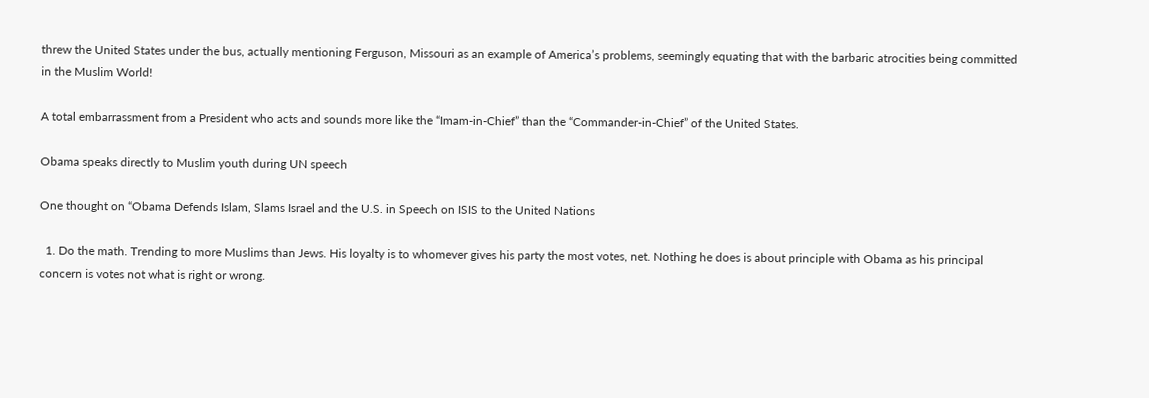threw the United States under the bus, actually mentioning Ferguson, Missouri as an example of America’s problems, seemingly equating that with the barbaric atrocities being committed in the Muslim World!

A total embarrassment from a President who acts and sounds more like the “Imam-in-Chief” than the “Commander-in-Chief” of the United States.

Obama speaks directly to Muslim youth during UN speech

One thought on “Obama Defends Islam, Slams Israel and the U.S. in Speech on ISIS to the United Nations

  1. Do the math. Trending to more Muslims than Jews. His loyalty is to whomever gives his party the most votes, net. Nothing he does is about principle with Obama as his principal concern is votes not what is right or wrong.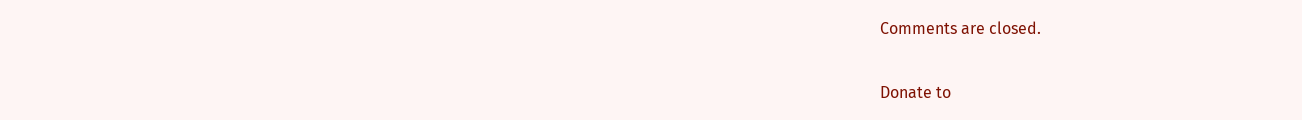Comments are closed.

Donate to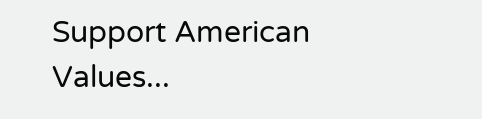Support American Values...